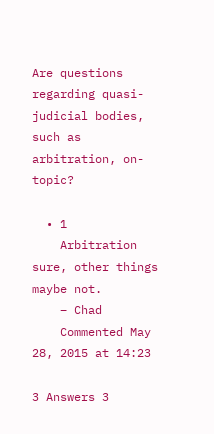Are questions regarding quasi-judicial bodies, such as arbitration, on-topic?

  • 1
    Arbitration sure, other things maybe not.
    – Chad
    Commented May 28, 2015 at 14:23

3 Answers 3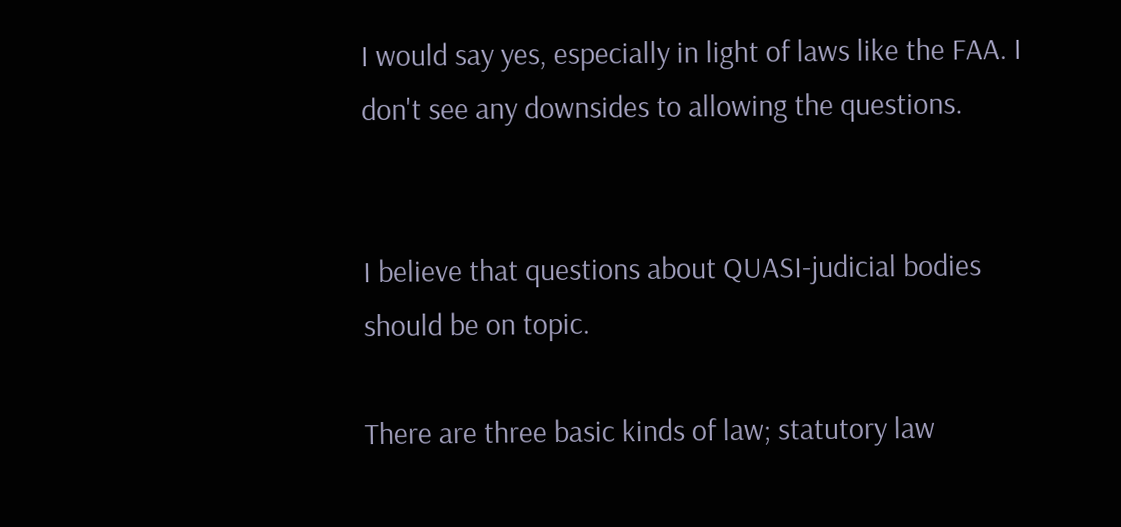I would say yes, especially in light of laws like the FAA. I don't see any downsides to allowing the questions.


I believe that questions about QUASI-judicial bodies should be on topic.

There are three basic kinds of law; statutory law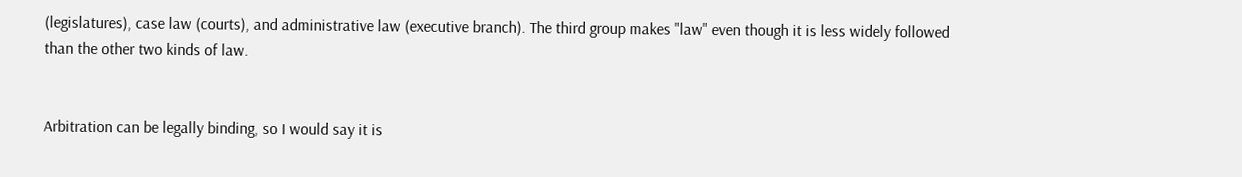(legislatures), case law (courts), and administrative law (executive branch). The third group makes "law" even though it is less widely followed than the other two kinds of law.


Arbitration can be legally binding, so I would say it is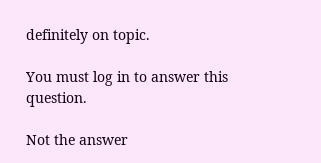definitely on topic.

You must log in to answer this question.

Not the answer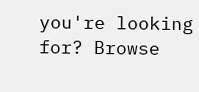you're looking for? Browse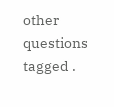other questions tagged .